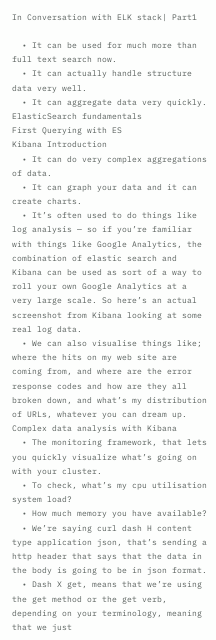In Conversation with ELK stack| Part1

  • It can be used for much more than full text search now.
  • It can actually handle structure data very well.
  • It can aggregate data very quickly.
ElasticSearch fundamentals
First Querying with ES
Kibana Introduction
  • It can do very complex aggregations of data.
  • It can graph your data and it can create charts.
  • It’s often used to do things like log analysis — so if you’re familiar with things like Google Analytics, the combination of elastic search and Kibana can be used as sort of a way to roll your own Google Analytics at a very large scale. So here’s an actual screenshot from Kibana looking at some real log data.
  • We can also visualise things like; where the hits on my web site are coming from, and where are the error response codes and how are they all broken down, and what’s my distribution of URLs, whatever you can dream up.
Complex data analysis with Kibana
  • The monitoring framework, that lets you quickly visualize what’s going on with your cluster.
  • To check, what’s my cpu utilisation system load?
  • How much memory you have available?
  • We’re saying curl dash H content type application json, that’s sending a http header that says that the data in the body is going to be in json format.
  • Dash X get, means that we’re using the get method or the get verb, depending on your terminology, meaning that we just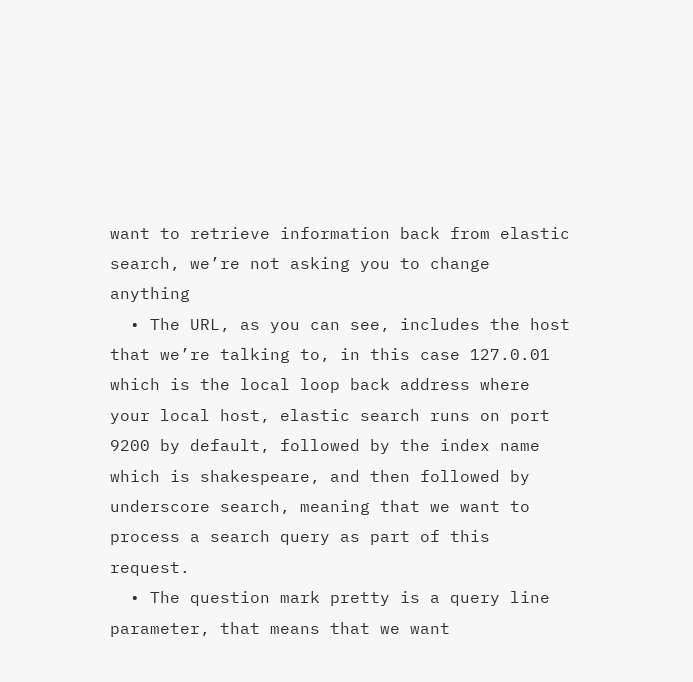want to retrieve information back from elastic search, we’re not asking you to change anything
  • The URL, as you can see, includes the host that we’re talking to, in this case 127.0.01 which is the local loop back address where your local host, elastic search runs on port 9200 by default, followed by the index name which is shakespeare, and then followed by underscore search, meaning that we want to process a search query as part of this request.
  • The question mark pretty is a query line parameter, that means that we want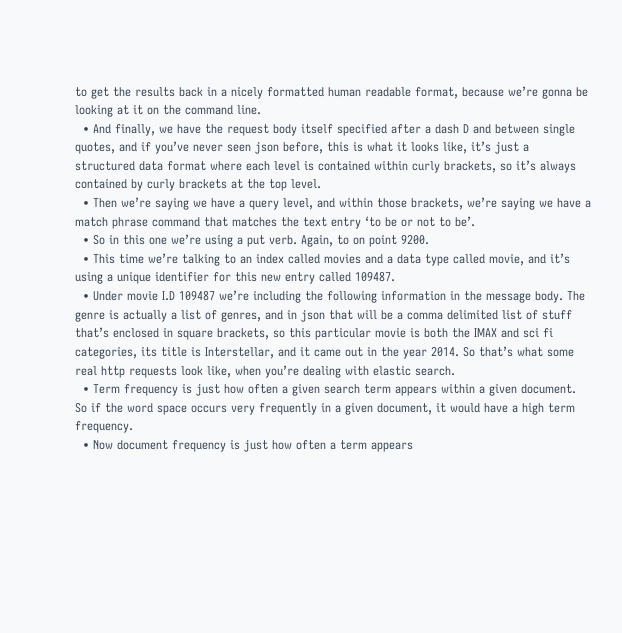to get the results back in a nicely formatted human readable format, because we’re gonna be looking at it on the command line.
  • And finally, we have the request body itself specified after a dash D and between single quotes, and if you’ve never seen json before, this is what it looks like, it’s just a structured data format where each level is contained within curly brackets, so it’s always contained by curly brackets at the top level.
  • Then we’re saying we have a query level, and within those brackets, we’re saying we have a match phrase command that matches the text entry ‘to be or not to be’.
  • So in this one we’re using a put verb. Again, to on point 9200.
  • This time we’re talking to an index called movies and a data type called movie, and it’s using a unique identifier for this new entry called 109487.
  • Under movie I.D 109487 we’re including the following information in the message body. The genre is actually a list of genres, and in json that will be a comma delimited list of stuff that’s enclosed in square brackets, so this particular movie is both the IMAX and sci fi categories, its title is Interstellar, and it came out in the year 2014. So that’s what some real http requests look like, when you’re dealing with elastic search.
  • Term frequency is just how often a given search term appears within a given document. So if the word space occurs very frequently in a given document, it would have a high term frequency.
  • Now document frequency is just how often a term appears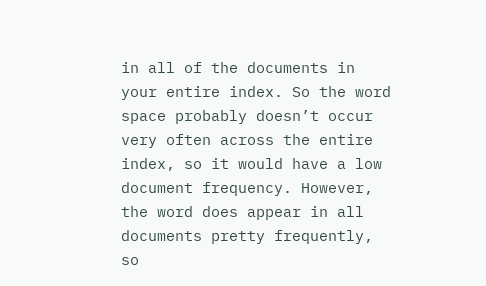in all of the documents in your entire index. So the word space probably doesn’t occur very often across the entire index, so it would have a low document frequency. However, the word does appear in all documents pretty frequently, so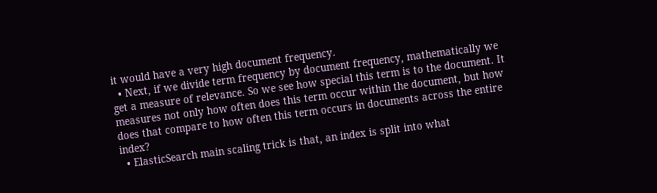it would have a very high document frequency.
  • Next, if we divide term frequency by document frequency, mathematically we get a measure of relevance. So we see how special this term is to the document. It measures not only how often does this term occur within the document, but how does that compare to how often this term occurs in documents across the entire index?
  • ElasticSearch main scaling trick is that, an index is split into what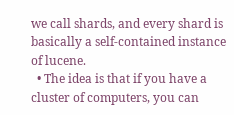we call shards, and every shard is basically a self-contained instance of lucene.
  • The idea is that if you have a cluster of computers, you can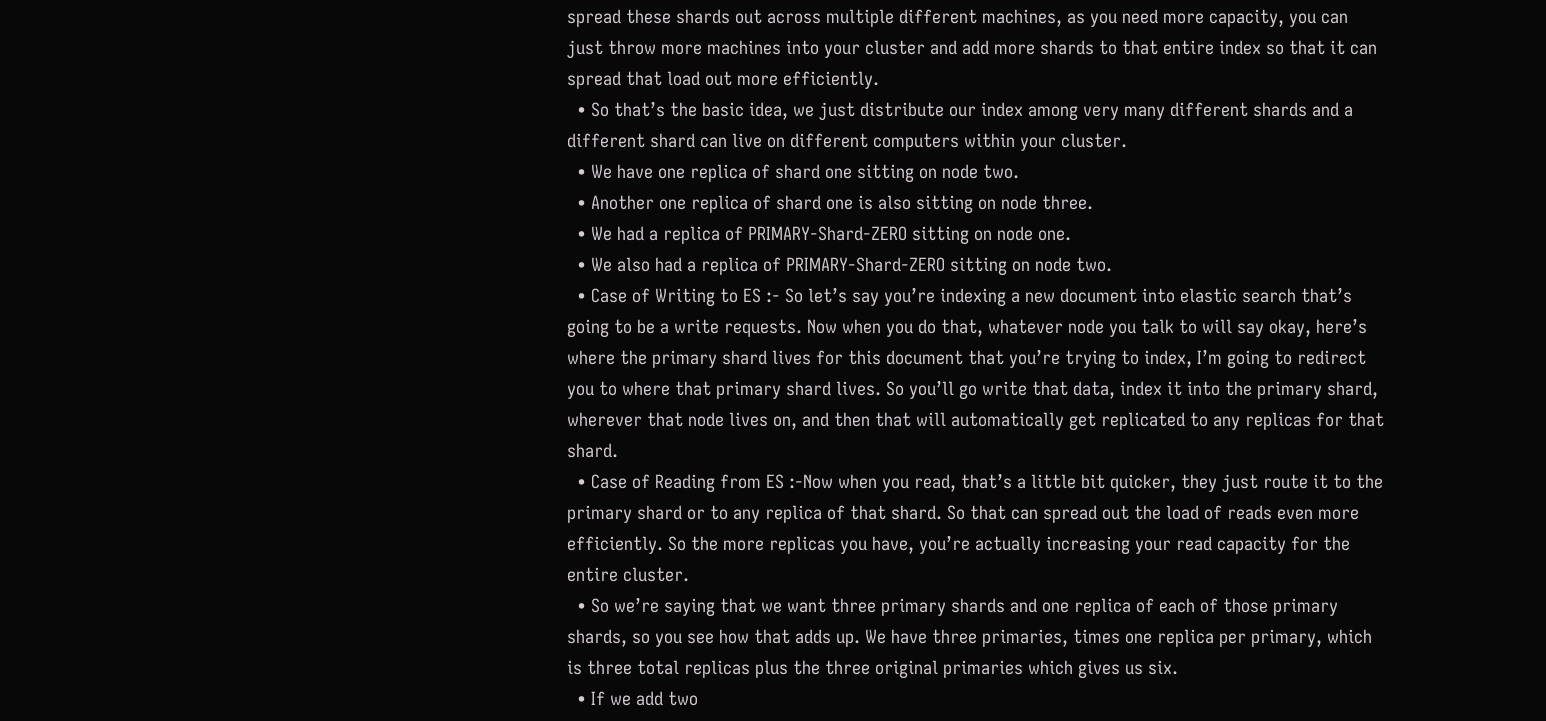spread these shards out across multiple different machines, as you need more capacity, you can just throw more machines into your cluster and add more shards to that entire index so that it can spread that load out more efficiently.
  • So that’s the basic idea, we just distribute our index among very many different shards and a different shard can live on different computers within your cluster.
  • We have one replica of shard one sitting on node two.
  • Another one replica of shard one is also sitting on node three.
  • We had a replica of PRIMARY-Shard-ZERO sitting on node one.
  • We also had a replica of PRIMARY-Shard-ZERO sitting on node two.
  • Case of Writing to ES :- So let’s say you’re indexing a new document into elastic search that’s going to be a write requests. Now when you do that, whatever node you talk to will say okay, here’s where the primary shard lives for this document that you’re trying to index, I’m going to redirect you to where that primary shard lives. So you’ll go write that data, index it into the primary shard, wherever that node lives on, and then that will automatically get replicated to any replicas for that shard.
  • Case of Reading from ES :-Now when you read, that’s a little bit quicker, they just route it to the primary shard or to any replica of that shard. So that can spread out the load of reads even more efficiently. So the more replicas you have, you’re actually increasing your read capacity for the entire cluster.
  • So we’re saying that we want three primary shards and one replica of each of those primary shards, so you see how that adds up. We have three primaries, times one replica per primary, which is three total replicas plus the three original primaries which gives us six.
  • If we add two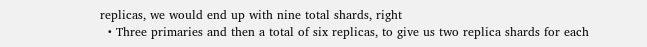replicas, we would end up with nine total shards, right
  • Three primaries and then a total of six replicas, to give us two replica shards for each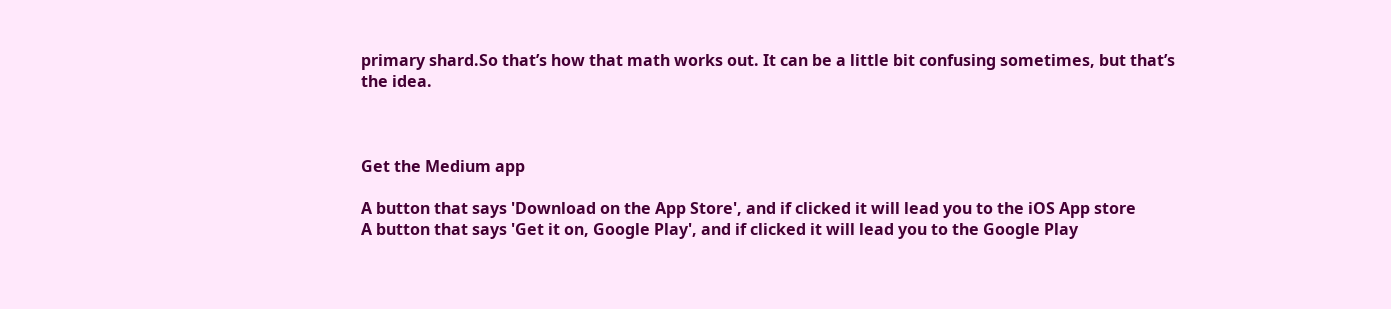primary shard.So that’s how that math works out. It can be a little bit confusing sometimes, but that’s the idea.



Get the Medium app

A button that says 'Download on the App Store', and if clicked it will lead you to the iOS App store
A button that says 'Get it on, Google Play', and if clicked it will lead you to the Google Play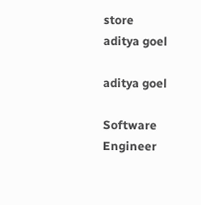store
aditya goel

aditya goel

Software Engineer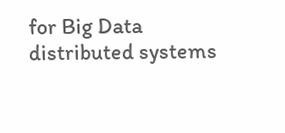for Big Data distributed systems